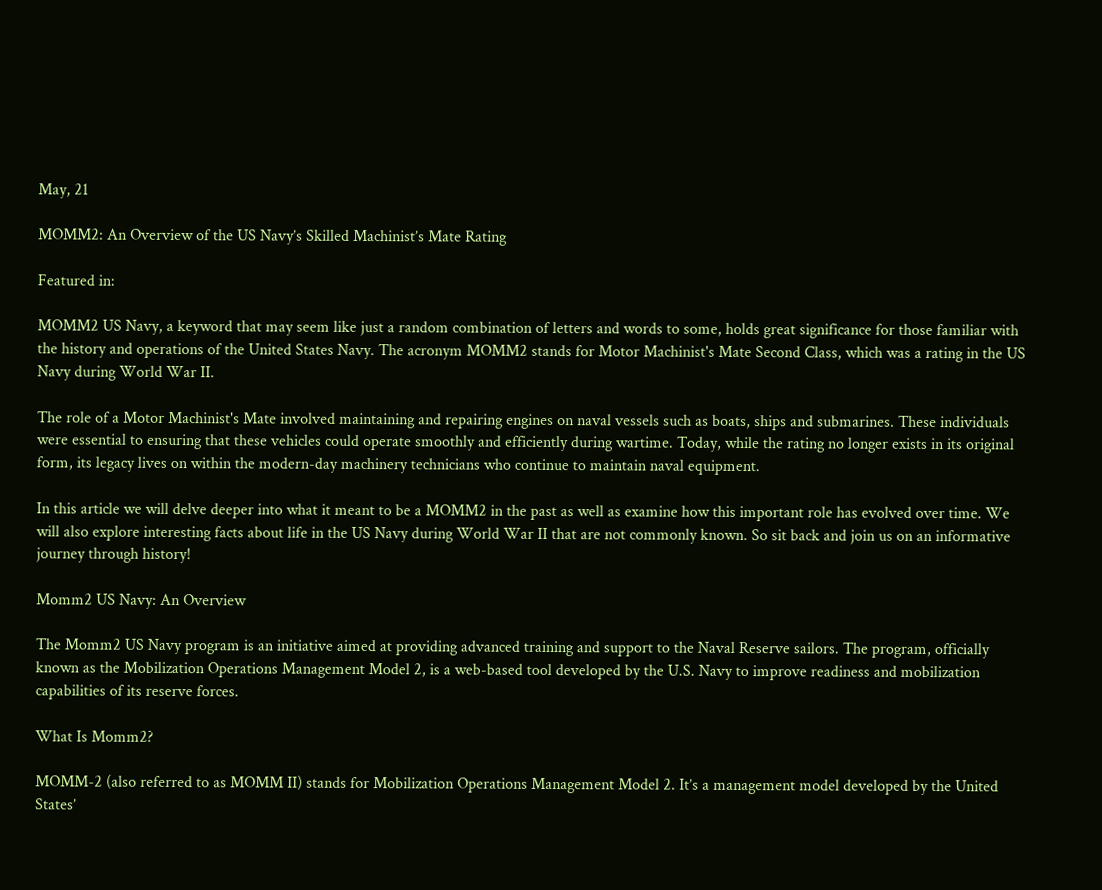May, 21

MOMM2: An Overview of the US Navy’s Skilled Machinist’s Mate Rating

Featured in:

MOMM2 US Navy, a keyword that may seem like just a random combination of letters and words to some, holds great significance for those familiar with the history and operations of the United States Navy. The acronym MOMM2 stands for Motor Machinist's Mate Second Class, which was a rating in the US Navy during World War II.

The role of a Motor Machinist's Mate involved maintaining and repairing engines on naval vessels such as boats, ships and submarines. These individuals were essential to ensuring that these vehicles could operate smoothly and efficiently during wartime. Today, while the rating no longer exists in its original form, its legacy lives on within the modern-day machinery technicians who continue to maintain naval equipment.

In this article we will delve deeper into what it meant to be a MOMM2 in the past as well as examine how this important role has evolved over time. We will also explore interesting facts about life in the US Navy during World War II that are not commonly known. So sit back and join us on an informative journey through history!

Momm2 US Navy: An Overview

The Momm2 US Navy program is an initiative aimed at providing advanced training and support to the Naval Reserve sailors. The program, officially known as the Mobilization Operations Management Model 2, is a web-based tool developed by the U.S. Navy to improve readiness and mobilization capabilities of its reserve forces.

What Is Momm2?

MOMM-2 (also referred to as MOMM II) stands for Mobilization Operations Management Model 2. It’s a management model developed by the United States’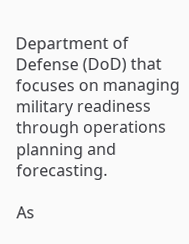Department of Defense (DoD) that focuses on managing military readiness through operations planning and forecasting.

As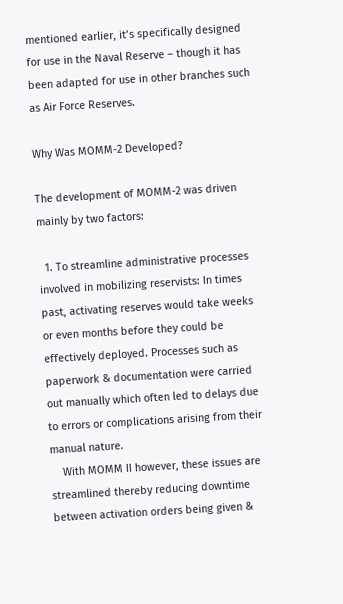mentioned earlier, it’s specifically designed for use in the Naval Reserve – though it has been adapted for use in other branches such as Air Force Reserves.

Why Was MOMM-2 Developed?

The development of MOMM-2 was driven mainly by two factors:

  1. To streamline administrative processes involved in mobilizing reservists: In times past, activating reserves would take weeks or even months before they could be effectively deployed. Processes such as paperwork & documentation were carried out manually which often led to delays due to errors or complications arising from their manual nature.
    With MOMM II however, these issues are streamlined thereby reducing downtime between activation orders being given &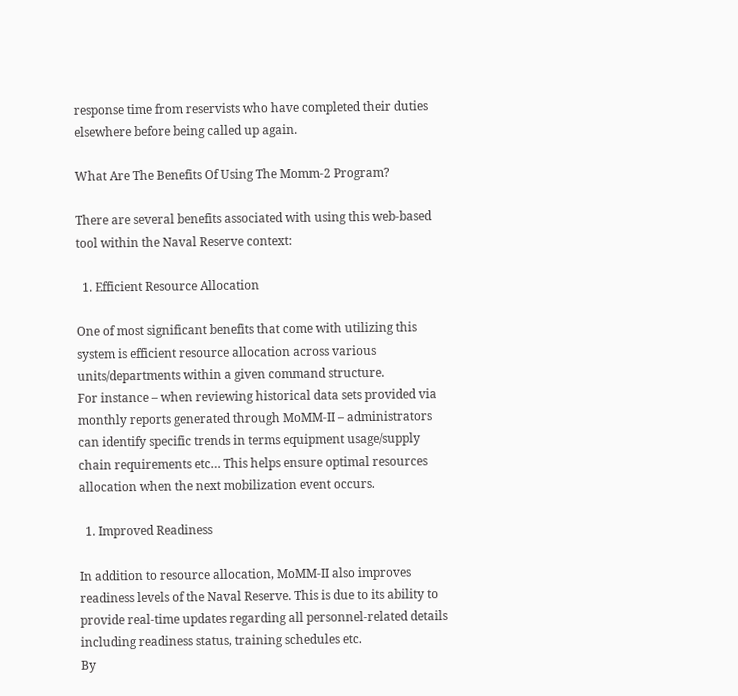response time from reservists who have completed their duties elsewhere before being called up again.

What Are The Benefits Of Using The Momm-2 Program?

There are several benefits associated with using this web-based tool within the Naval Reserve context:

  1. Efficient Resource Allocation

One of most significant benefits that come with utilizing this system is efficient resource allocation across various units/departments within a given command structure.
For instance – when reviewing historical data sets provided via monthly reports generated through MoMM-II – administrators can identify specific trends in terms equipment usage/supply chain requirements etc… This helps ensure optimal resources allocation when the next mobilization event occurs.

  1. Improved Readiness

In addition to resource allocation, MoMM-II also improves readiness levels of the Naval Reserve. This is due to its ability to provide real-time updates regarding all personnel-related details including readiness status, training schedules etc.
By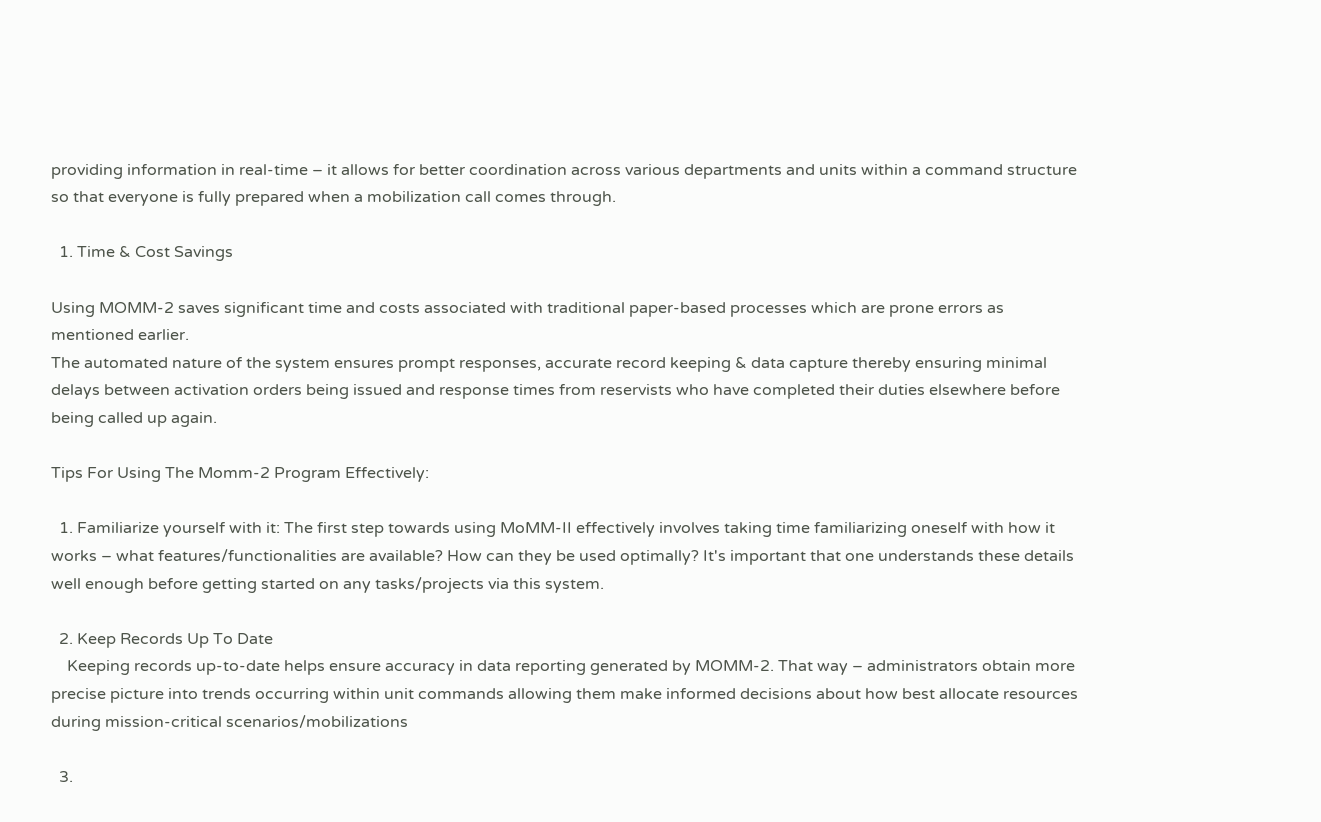providing information in real-time – it allows for better coordination across various departments and units within a command structure so that everyone is fully prepared when a mobilization call comes through.

  1. Time & Cost Savings

Using MOMM-2 saves significant time and costs associated with traditional paper-based processes which are prone errors as mentioned earlier.
The automated nature of the system ensures prompt responses, accurate record keeping & data capture thereby ensuring minimal delays between activation orders being issued and response times from reservists who have completed their duties elsewhere before being called up again.

Tips For Using The Momm-2 Program Effectively:

  1. Familiarize yourself with it: The first step towards using MoMM-II effectively involves taking time familiarizing oneself with how it works – what features/functionalities are available? How can they be used optimally? It's important that one understands these details well enough before getting started on any tasks/projects via this system.

  2. Keep Records Up To Date
    Keeping records up-to-date helps ensure accuracy in data reporting generated by MOMM-2. That way – administrators obtain more precise picture into trends occurring within unit commands allowing them make informed decisions about how best allocate resources during mission-critical scenarios/mobilizations

  3.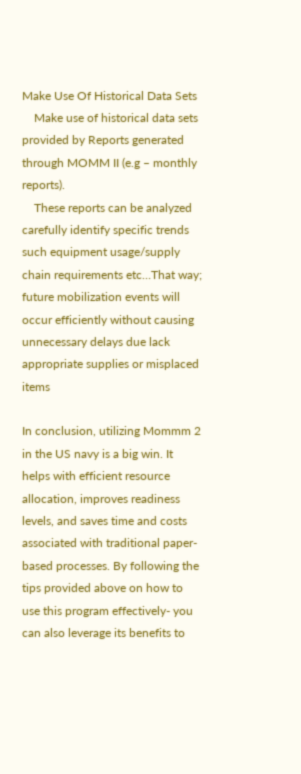Make Use Of Historical Data Sets
    Make use of historical data sets provided by Reports generated through MOMM II (e.g – monthly reports).
    These reports can be analyzed carefully identify specific trends such equipment usage/supply chain requirements etc…That way; future mobilization events will occur efficiently without causing unnecessary delays due lack appropriate supplies or misplaced items

In conclusion, utilizing Mommm 2 in the US navy is a big win. It helps with efficient resource allocation, improves readiness levels, and saves time and costs associated with traditional paper-based processes. By following the tips provided above on how to use this program effectively- you can also leverage its benefits to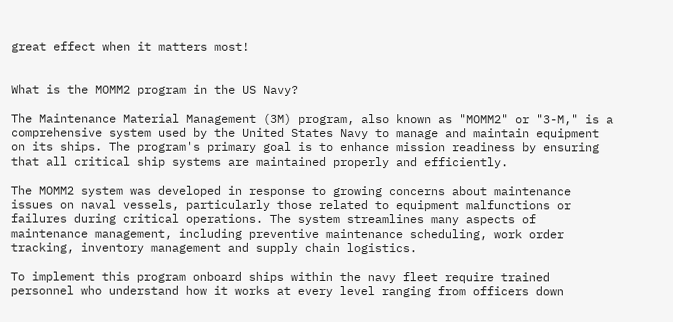great effect when it matters most!


What is the MOMM2 program in the US Navy?

The Maintenance Material Management (3M) program, also known as "MOMM2" or "3-M," is a comprehensive system used by the United States Navy to manage and maintain equipment on its ships. The program's primary goal is to enhance mission readiness by ensuring that all critical ship systems are maintained properly and efficiently.

The MOMM2 system was developed in response to growing concerns about maintenance issues on naval vessels, particularly those related to equipment malfunctions or failures during critical operations. The system streamlines many aspects of maintenance management, including preventive maintenance scheduling, work order tracking, inventory management and supply chain logistics.

To implement this program onboard ships within the navy fleet require trained personnel who understand how it works at every level ranging from officers down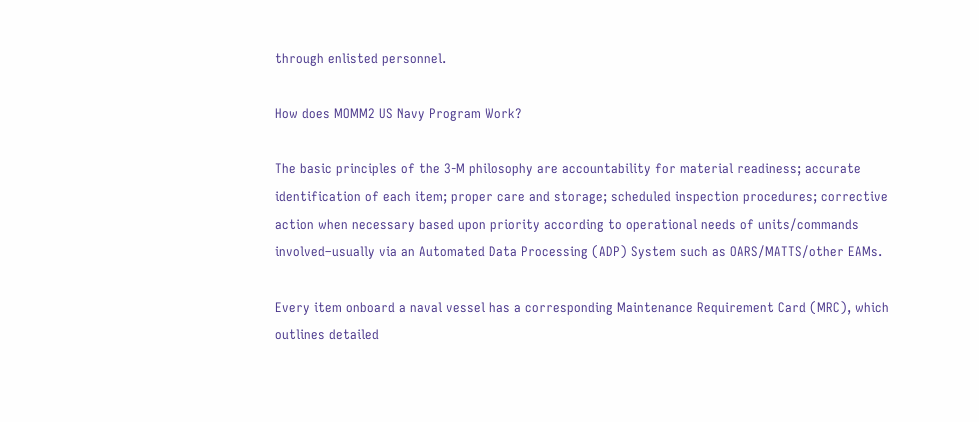through enlisted personnel.

How does MOMM2 US Navy Program Work?

The basic principles of the 3-M philosophy are accountability for material readiness; accurate identification of each item; proper care and storage; scheduled inspection procedures; corrective action when necessary based upon priority according to operational needs of units/commands involved–usually via an Automated Data Processing (ADP) System such as OARS/MATTS/other EAMs.

Every item onboard a naval vessel has a corresponding Maintenance Requirement Card (MRC), which outlines detailed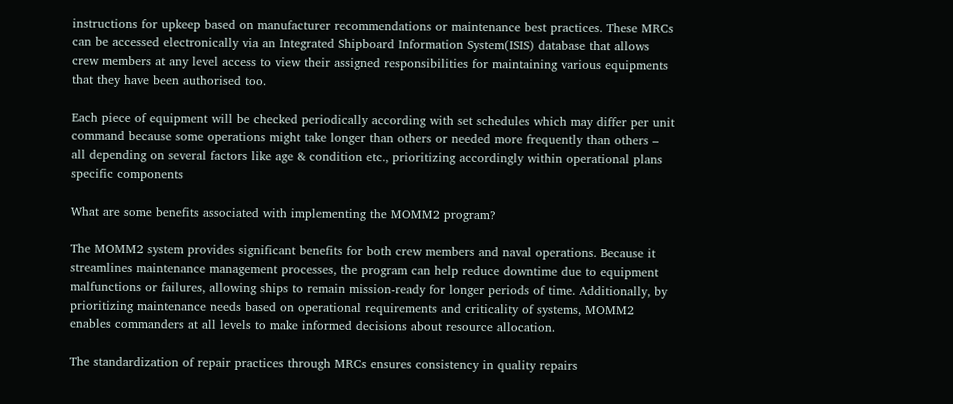instructions for upkeep based on manufacturer recommendations or maintenance best practices. These MRCs can be accessed electronically via an Integrated Shipboard Information System(ISIS) database that allows crew members at any level access to view their assigned responsibilities for maintaining various equipments that they have been authorised too.

Each piece of equipment will be checked periodically according with set schedules which may differ per unit command because some operations might take longer than others or needed more frequently than others – all depending on several factors like age & condition etc., prioritizing accordingly within operational plans specific components

What are some benefits associated with implementing the MOMM2 program?

The MOMM2 system provides significant benefits for both crew members and naval operations. Because it streamlines maintenance management processes, the program can help reduce downtime due to equipment malfunctions or failures, allowing ships to remain mission-ready for longer periods of time. Additionally, by prioritizing maintenance needs based on operational requirements and criticality of systems, MOMM2 enables commanders at all levels to make informed decisions about resource allocation.

The standardization of repair practices through MRCs ensures consistency in quality repairs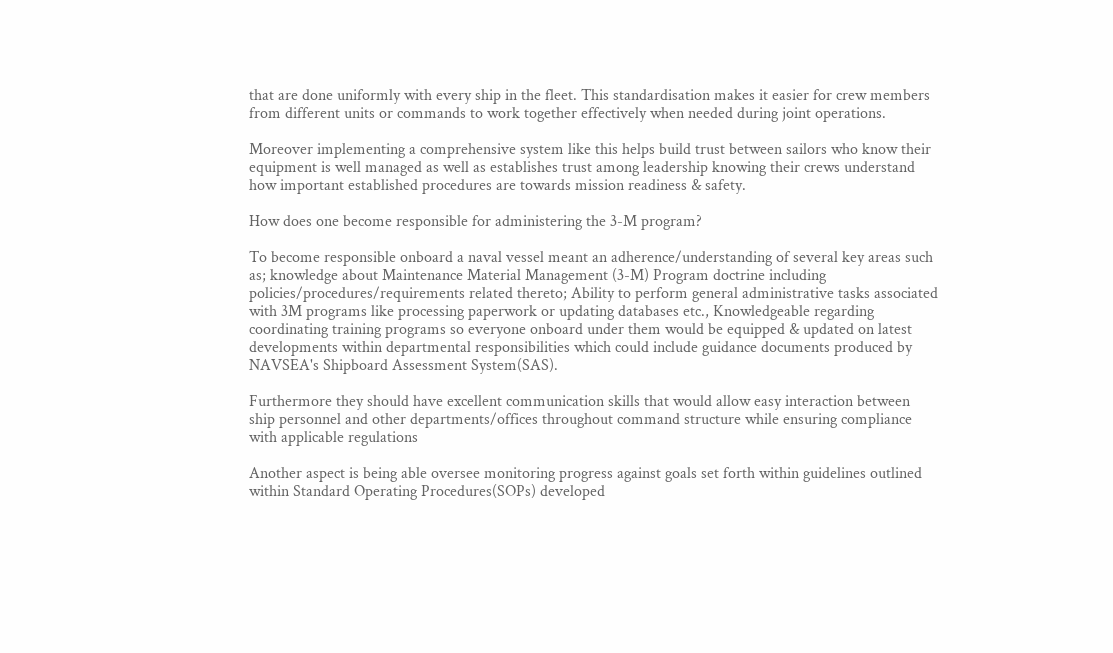that are done uniformly with every ship in the fleet. This standardisation makes it easier for crew members from different units or commands to work together effectively when needed during joint operations.

Moreover implementing a comprehensive system like this helps build trust between sailors who know their equipment is well managed as well as establishes trust among leadership knowing their crews understand how important established procedures are towards mission readiness & safety.

How does one become responsible for administering the 3-M program?

To become responsible onboard a naval vessel meant an adherence/understanding of several key areas such as; knowledge about Maintenance Material Management (3-M) Program doctrine including policies/procedures/requirements related thereto; Ability to perform general administrative tasks associated with 3M programs like processing paperwork or updating databases etc., Knowledgeable regarding coordinating training programs so everyone onboard under them would be equipped & updated on latest developments within departmental responsibilities which could include guidance documents produced by NAVSEA's Shipboard Assessment System(SAS).

Furthermore they should have excellent communication skills that would allow easy interaction between ship personnel and other departments/offices throughout command structure while ensuring compliance with applicable regulations

Another aspect is being able oversee monitoring progress against goals set forth within guidelines outlined within Standard Operating Procedures(SOPs) developed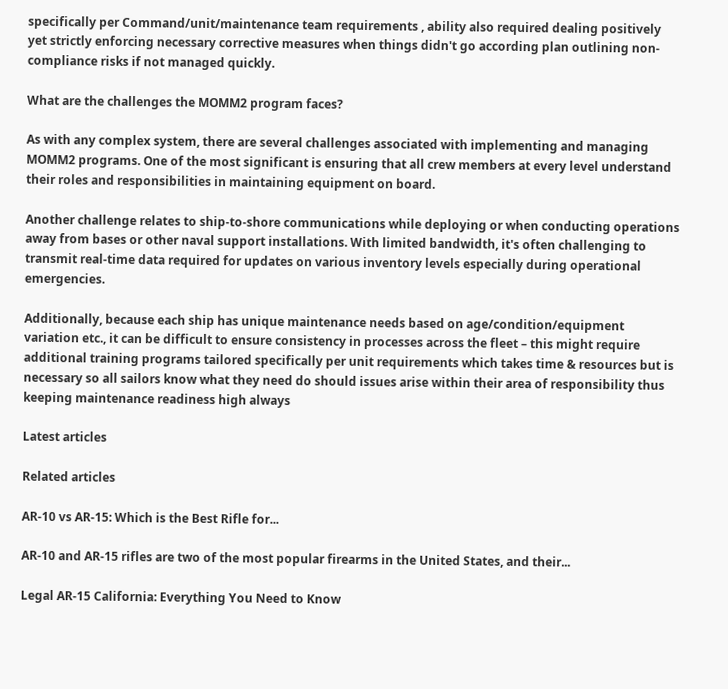specifically per Command/unit/maintenance team requirements , ability also required dealing positively yet strictly enforcing necessary corrective measures when things didn't go according plan outlining non-compliance risks if not managed quickly.

What are the challenges the MOMM2 program faces?

As with any complex system, there are several challenges associated with implementing and managing MOMM2 programs. One of the most significant is ensuring that all crew members at every level understand their roles and responsibilities in maintaining equipment on board.

Another challenge relates to ship-to-shore communications while deploying or when conducting operations away from bases or other naval support installations. With limited bandwidth, it's often challenging to transmit real-time data required for updates on various inventory levels especially during operational emergencies.

Additionally, because each ship has unique maintenance needs based on age/condition/equipment variation etc., it can be difficult to ensure consistency in processes across the fleet – this might require additional training programs tailored specifically per unit requirements which takes time & resources but is necessary so all sailors know what they need do should issues arise within their area of responsibility thus keeping maintenance readiness high always

Latest articles

Related articles

AR-10 vs AR-15: Which is the Best Rifle for...

AR-10 and AR-15 rifles are two of the most popular firearms in the United States, and their...

Legal AR-15 California: Everything You Need to Know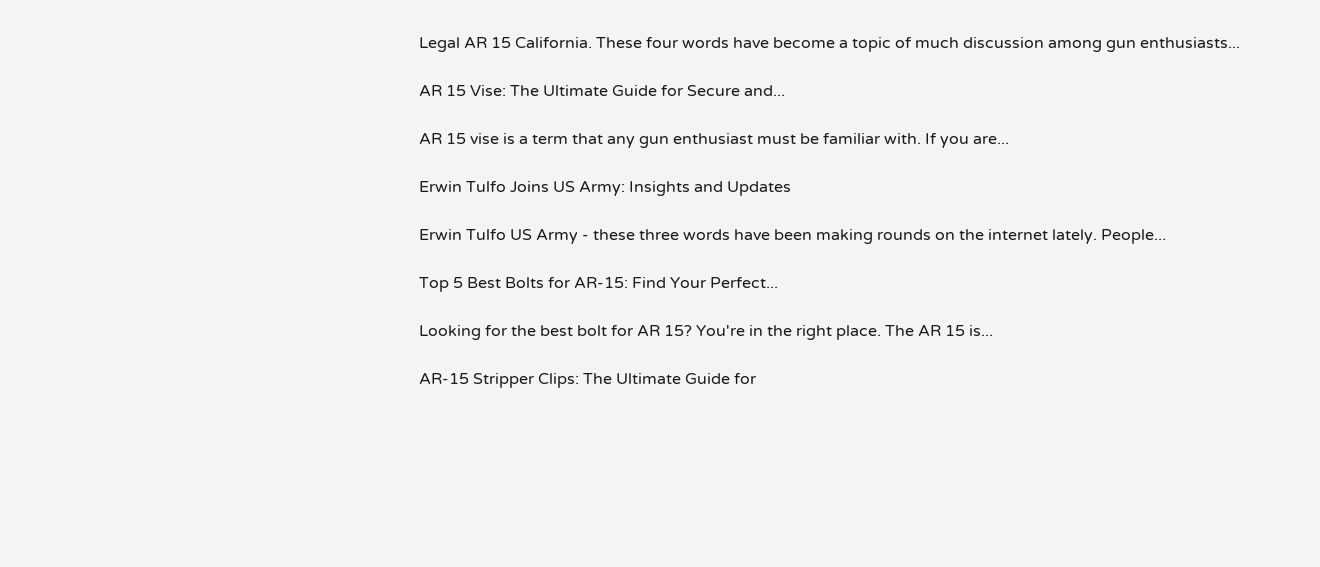Legal AR 15 California. These four words have become a topic of much discussion among gun enthusiasts...

AR 15 Vise: The Ultimate Guide for Secure and...

AR 15 vise is a term that any gun enthusiast must be familiar with. If you are...

Erwin Tulfo Joins US Army: Insights and Updates

Erwin Tulfo US Army - these three words have been making rounds on the internet lately. People...

Top 5 Best Bolts for AR-15: Find Your Perfect...

Looking for the best bolt for AR 15? You're in the right place. The AR 15 is...

AR-15 Stripper Clips: The Ultimate Guide for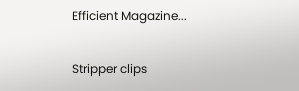Efficient Magazine...

Stripper clips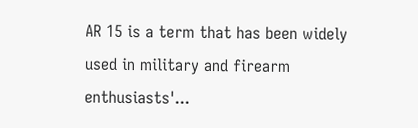AR 15 is a term that has been widely used in military and firearm enthusiasts'...